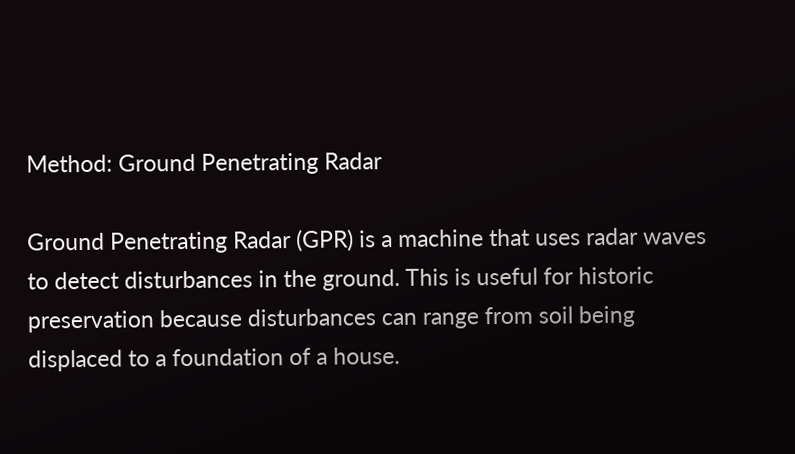Method: Ground Penetrating Radar

Ground Penetrating Radar (GPR) is a machine that uses radar waves to detect disturbances in the ground. This is useful for historic preservation because disturbances can range from soil being displaced to a foundation of a house.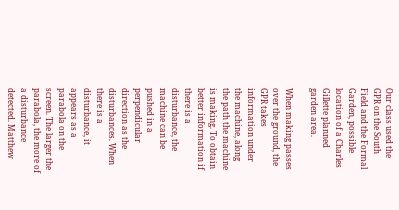Our class used the GPR on the South Field and the Formal Garden, possible location of a Charles Gillette planned garden area.

When making passes over the ground, the GPR takes information under the machine, along the path the machine is making. To obtain better information if there is a disturbance, the machine can be pushed in a perpendicular direction as the disturbances. When there is a disturbance, it appears as a parabola on the screen. The larger the parabola, the more of a disturbance detected. Matthew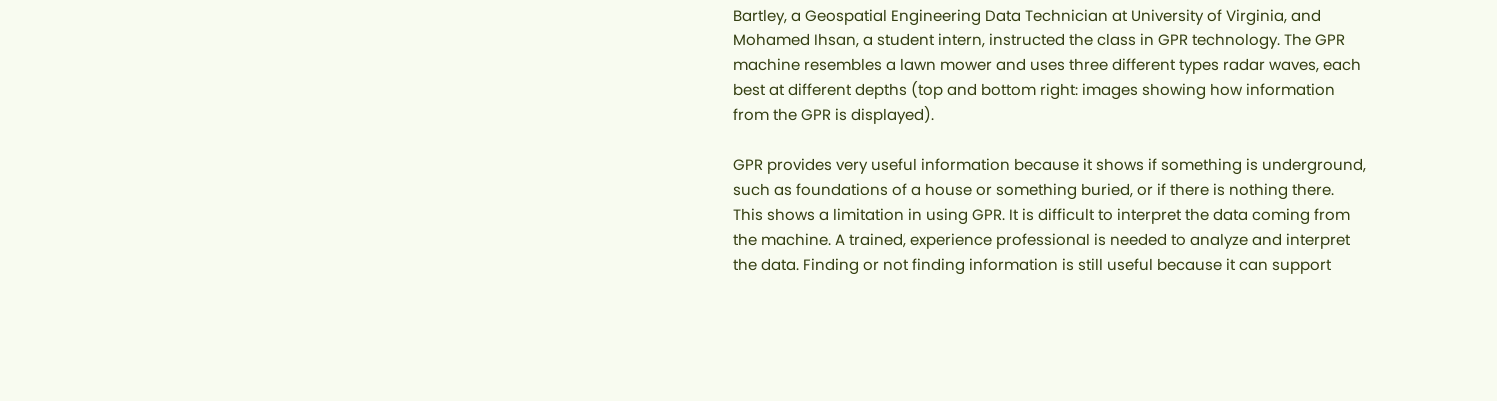Bartley, a Geospatial Engineering Data Technician at University of Virginia, and Mohamed Ihsan, a student intern, instructed the class in GPR technology. The GPR machine resembles a lawn mower and uses three different types radar waves, each best at different depths (top and bottom right: images showing how information from the GPR is displayed).

GPR provides very useful information because it shows if something is underground, such as foundations of a house or something buried, or if there is nothing there. This shows a limitation in using GPR. It is difficult to interpret the data coming from the machine. A trained, experience professional is needed to analyze and interpret the data. Finding or not finding information is still useful because it can support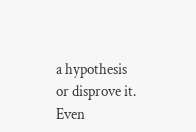a hypothesis or disprove it. Even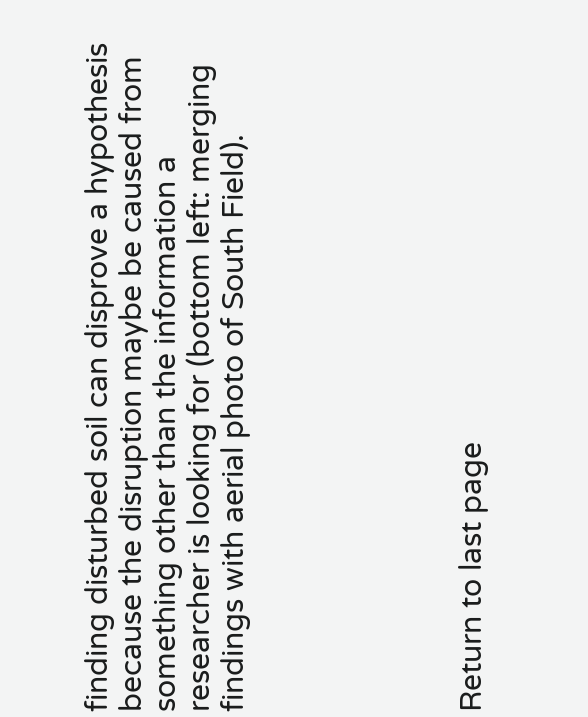finding disturbed soil can disprove a hypothesis because the disruption maybe be caused from something other than the information a researcher is looking for (bottom left: merging findings with aerial photo of South Field).






Return to last page